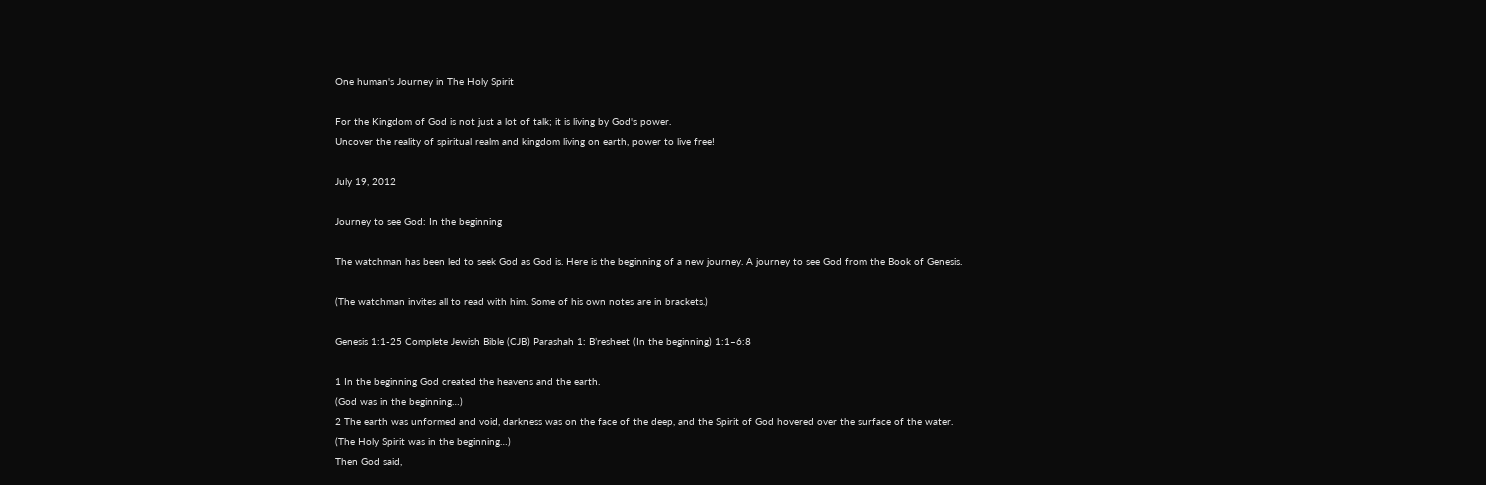One human's Journey in The Holy Spirit

For the Kingdom of God is not just a lot of talk; it is living by God's power.
Uncover the reality of spiritual realm and kingdom living on earth, power to live free!

July 19, 2012

Journey to see God: In the beginning

The watchman has been led to seek God as God is. Here is the beginning of a new journey. A journey to see God from the Book of Genesis.

(The watchman invites all to read with him. Some of his own notes are in brackets.)

Genesis 1:1-25 Complete Jewish Bible (CJB) Parashah 1: B’resheet (In the beginning) 1:1–6:8

1 In the beginning God created the heavens and the earth.
(God was in the beginning…)
2 The earth was unformed and void, darkness was on the face of the deep, and the Spirit of God hovered over the surface of the water.
(The Holy Spirit was in the beginning…)
Then God said,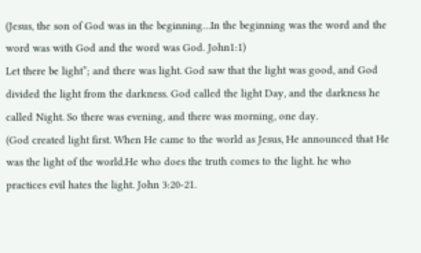(Jesus, the son of God was in the beginning…In the beginning was the word and the word was with God and the word was God. John1:1)
Let there be light”; and there was light. God saw that the light was good, and God divided the light from the darkness. God called the light Day, and the darkness he called Night. So there was evening, and there was morning, one day.
(God created light first. When He came to the world as Jesus, He announced that He was the light of the world.He who does the truth comes to the light. he who practices evil hates the light. John 3:20-21.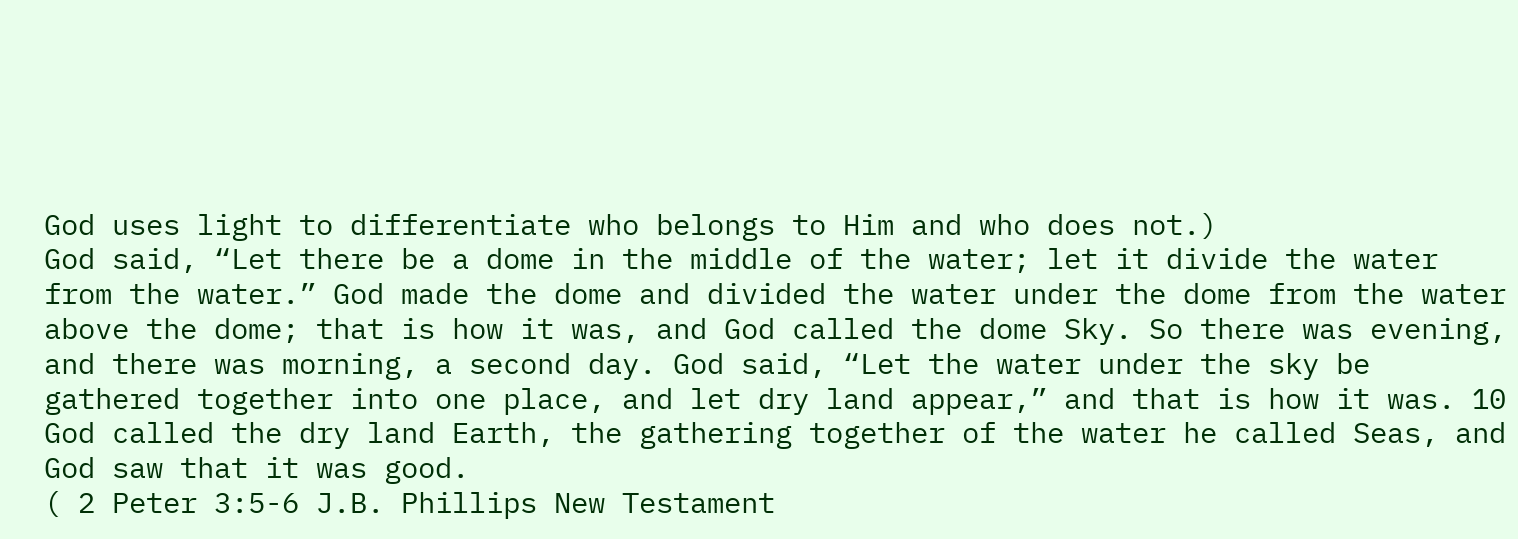God uses light to differentiate who belongs to Him and who does not.)
God said, “Let there be a dome in the middle of the water; let it divide the water from the water.” God made the dome and divided the water under the dome from the water above the dome; that is how it was, and God called the dome Sky. So there was evening, and there was morning, a second day. God said, “Let the water under the sky be gathered together into one place, and let dry land appear,” and that is how it was. 10 God called the dry land Earth, the gathering together of the water he called Seas, and God saw that it was good.
( 2 Peter 3:5-6 J.B. Phillips New Testament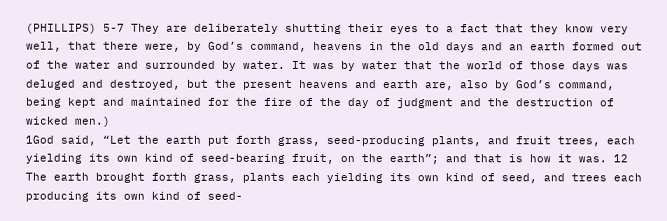(PHILLIPS) 5-7 They are deliberately shutting their eyes to a fact that they know very well, that there were, by God’s command, heavens in the old days and an earth formed out of the water and surrounded by water. It was by water that the world of those days was deluged and destroyed, but the present heavens and earth are, also by God’s command, being kept and maintained for the fire of the day of judgment and the destruction of wicked men.)
1God said, “Let the earth put forth grass, seed-producing plants, and fruit trees, each yielding its own kind of seed-bearing fruit, on the earth”; and that is how it was. 12 The earth brought forth grass, plants each yielding its own kind of seed, and trees each producing its own kind of seed-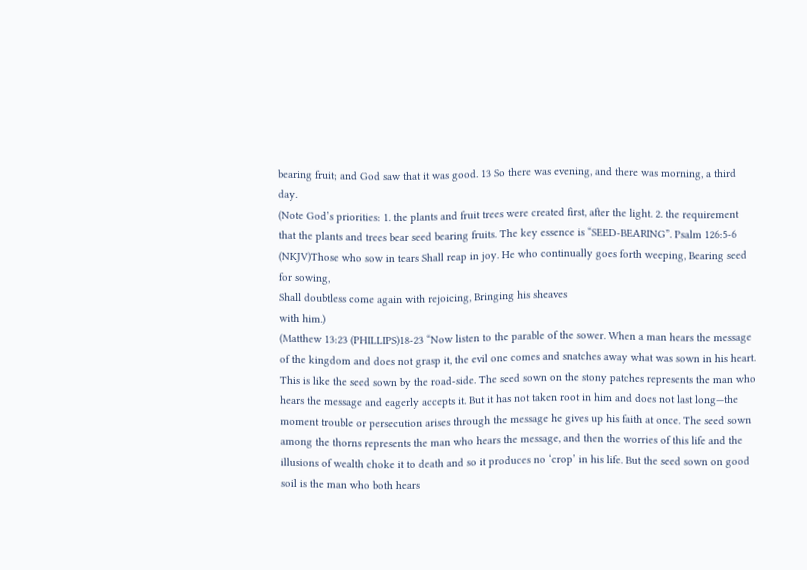bearing fruit; and God saw that it was good. 13 So there was evening, and there was morning, a third day.
(Note God’s priorities: 1. the plants and fruit trees were created first, after the light. 2. the requirement that the plants and trees bear seed bearing fruits. The key essence is “SEED-BEARING”. Psalm 126:5-6 (NKJV)Those who sow in tears Shall reap in joy. He who continually goes forth weeping, Bearing seed for sowing,
Shall doubtless come again with rejoicing, Bringing his sheaves
with him.)
(Matthew 13:23 (PHILLIPS)18-23 “Now listen to the parable of the sower. When a man hears the message of the kingdom and does not grasp it, the evil one comes and snatches away what was sown in his heart. This is like the seed sown by the road-side. The seed sown on the stony patches represents the man who hears the message and eagerly accepts it. But it has not taken root in him and does not last long—the moment trouble or persecution arises through the message he gives up his faith at once. The seed sown among the thorns represents the man who hears the message, and then the worries of this life and the illusions of wealth choke it to death and so it produces no ‘crop’ in his life. But the seed sown on good soil is the man who both hears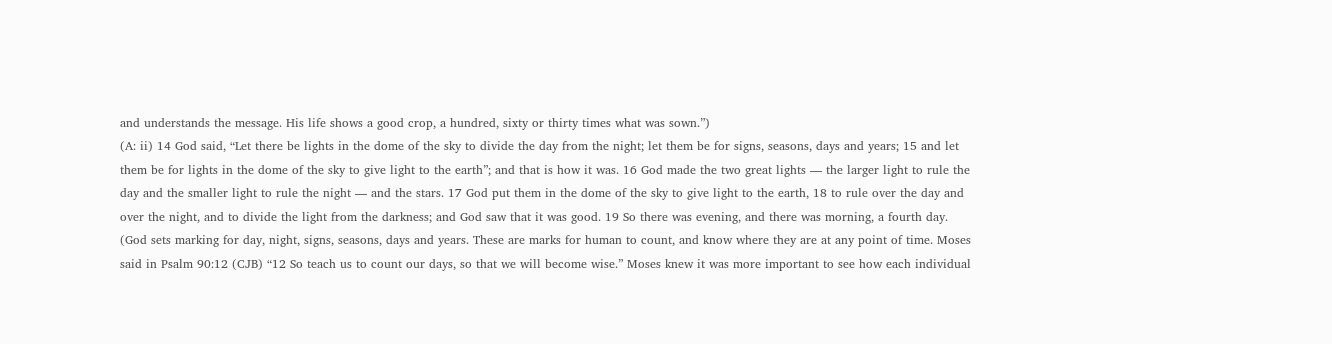and understands the message. His life shows a good crop, a hundred, sixty or thirty times what was sown.”)
(A: ii) 14 God said, “Let there be lights in the dome of the sky to divide the day from the night; let them be for signs, seasons, days and years; 15 and let them be for lights in the dome of the sky to give light to the earth”; and that is how it was. 16 God made the two great lights — the larger light to rule the day and the smaller light to rule the night — and the stars. 17 God put them in the dome of the sky to give light to the earth, 18 to rule over the day and over the night, and to divide the light from the darkness; and God saw that it was good. 19 So there was evening, and there was morning, a fourth day.
(God sets marking for day, night, signs, seasons, days and years. These are marks for human to count, and know where they are at any point of time. Moses said in Psalm 90:12 (CJB) “12 So teach us to count our days, so that we will become wise.” Moses knew it was more important to see how each individual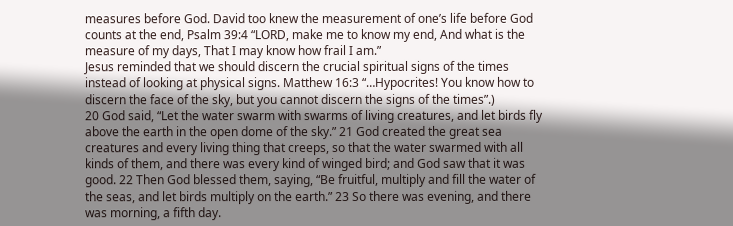measures before God. David too knew the measurement of one’s life before God counts at the end, Psalm 39:4 “LORD, make me to know my end, And what is the measure of my days, That I may know how frail I am.”
Jesus reminded that we should discern the crucial spiritual signs of the times instead of looking at physical signs. Matthew 16:3 “…Hypocrites! You know how to discern the face of the sky, but you cannot discern the signs of the times”.)
20 God said, “Let the water swarm with swarms of living creatures, and let birds fly above the earth in the open dome of the sky.” 21 God created the great sea creatures and every living thing that creeps, so that the water swarmed with all kinds of them, and there was every kind of winged bird; and God saw that it was good. 22 Then God blessed them, saying, “Be fruitful, multiply and fill the water of the seas, and let birds multiply on the earth.” 23 So there was evening, and there was morning, a fifth day.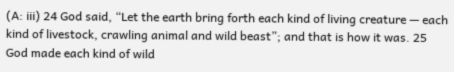(A: iii) 24 God said, “Let the earth bring forth each kind of living creature — each kind of livestock, crawling animal and wild beast”; and that is how it was. 25 God made each kind of wild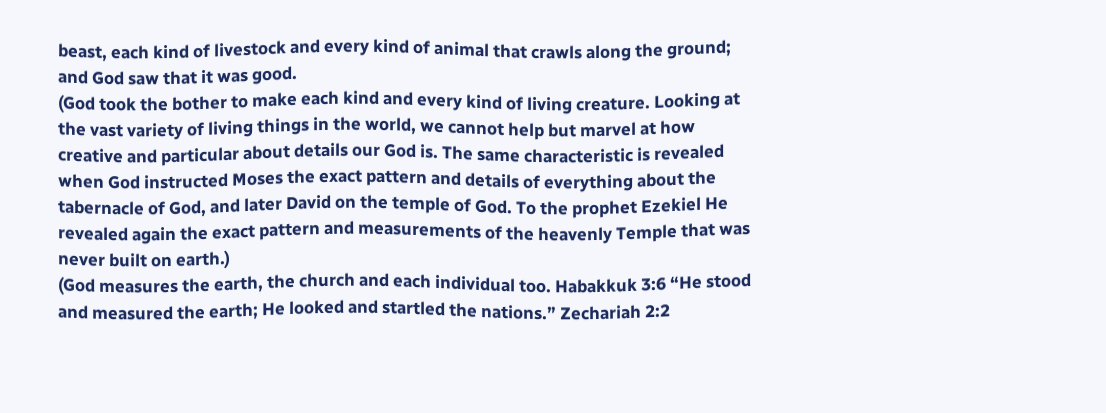beast, each kind of livestock and every kind of animal that crawls along the ground; and God saw that it was good.
(God took the bother to make each kind and every kind of living creature. Looking at the vast variety of living things in the world, we cannot help but marvel at how creative and particular about details our God is. The same characteristic is revealed when God instructed Moses the exact pattern and details of everything about the tabernacle of God, and later David on the temple of God. To the prophet Ezekiel He revealed again the exact pattern and measurements of the heavenly Temple that was never built on earth.)
(God measures the earth, the church and each individual too. Habakkuk 3:6 “He stood and measured the earth; He looked and startled the nations.” Zechariah 2:2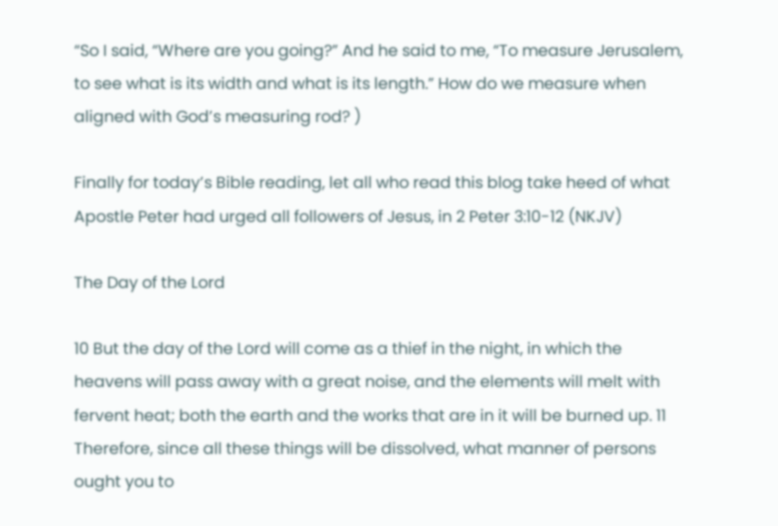“So I said, “Where are you going?” And he said to me, “To measure Jerusalem, to see what is its width and what is its length.” How do we measure when aligned with God’s measuring rod? )

Finally for today’s Bible reading, let all who read this blog take heed of what Apostle Peter had urged all followers of Jesus, in 2 Peter 3:10-12 (NKJV)

The Day of the Lord

10 But the day of the Lord will come as a thief in the night, in which the heavens will pass away with a great noise, and the elements will melt with fervent heat; both the earth and the works that are in it will be burned up. 11 Therefore, since all these things will be dissolved, what manner of persons ought you to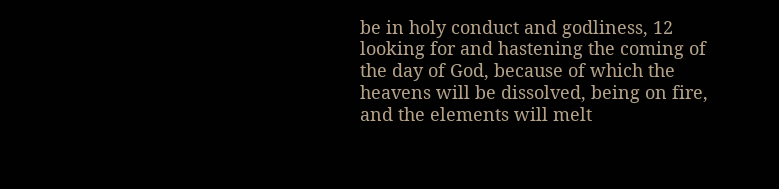be in holy conduct and godliness, 12 looking for and hastening the coming of the day of God, because of which the heavens will be dissolved, being on fire, and the elements will melt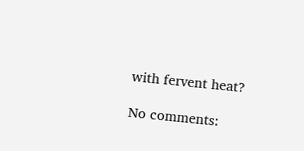with fervent heat?

No comments: